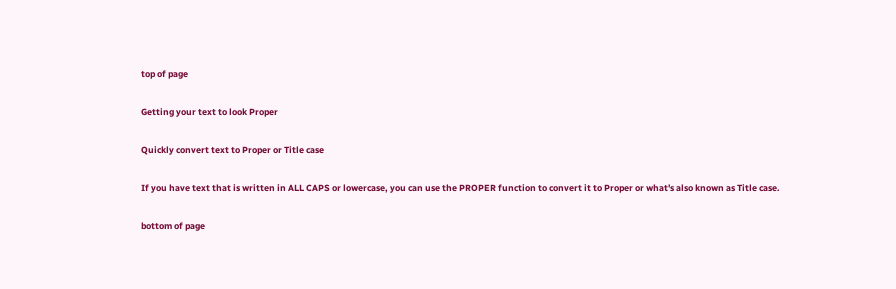top of page

Getting your text to look Proper

Quickly convert text to Proper or Title case

If you have text that is written in ALL CAPS or lowercase, you can use the PROPER function to convert it to Proper or what's also known as Title case.

bottom of page